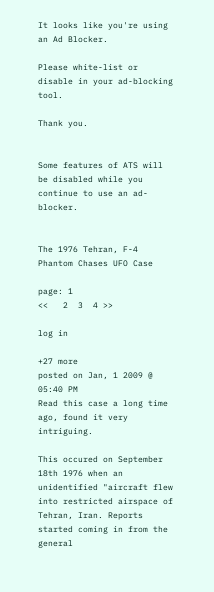It looks like you're using an Ad Blocker.

Please white-list or disable in your ad-blocking tool.

Thank you.


Some features of ATS will be disabled while you continue to use an ad-blocker.


The 1976 Tehran, F-4 Phantom Chases UFO Case

page: 1
<<   2  3  4 >>

log in

+27 more
posted on Jan, 1 2009 @ 05:40 PM
Read this case a long time ago, found it very intriguing.

This occured on September 18th 1976 when an unidentified "aircraft flew into restricted airspace of Tehran, Iran. Reports started coming in from the general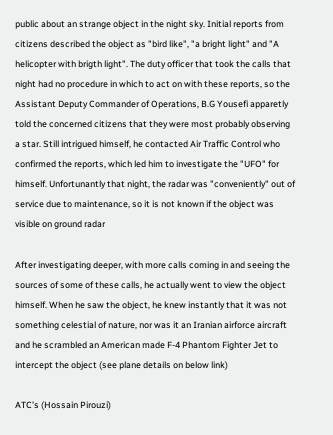public about an strange object in the night sky. Initial reports from citizens described the object as "bird like", "a bright light" and "A helicopter with brigth light". The duty officer that took the calls that night had no procedure in which to act on with these reports, so the Assistant Deputy Commander of Operations, B.G Yousefi apparetly told the concerned citizens that they were most probably observing a star. Still intrigued himself, he contacted Air Traffic Control who confirmed the reports, which led him to investigate the "UFO" for himself. Unfortunantly that night, the radar was "conveniently" out of service due to maintenance, so it is not known if the object was visible on ground radar

After investigating deeper, with more calls coming in and seeing the sources of some of these calls, he actually went to view the object himself. When he saw the object, he knew instantly that it was not something celestial of nature, nor was it an Iranian airforce aircraft and he scrambled an American made F-4 Phantom Fighter Jet to intercept the object (see plane details on below link)

ATC's (Hossain Pirouzi)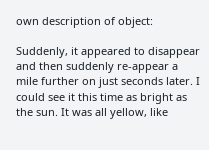own description of object:

Suddenly, it appeared to disappear and then suddenly re-appear a mile further on just seconds later. I could see it this time as bright as the sun. It was all yellow, like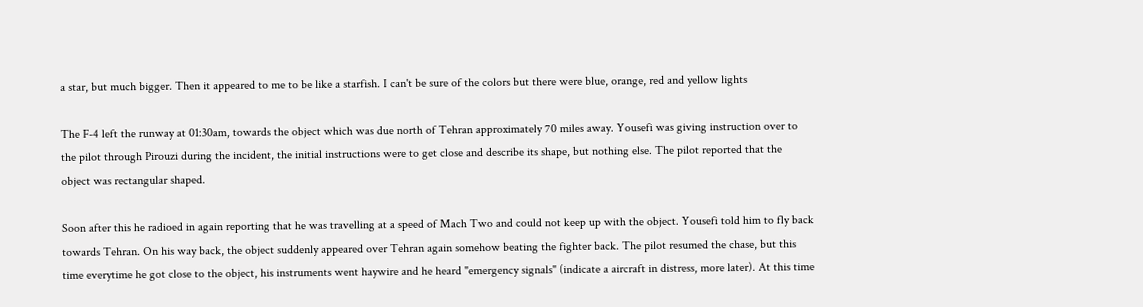a star, but much bigger. Then it appeared to me to be like a starfish. I can't be sure of the colors but there were blue, orange, red and yellow lights

The F-4 left the runway at 01:30am, towards the object which was due north of Tehran approximately 70 miles away. Yousefi was giving instruction over to the pilot through Pirouzi during the incident, the initial instructions were to get close and describe its shape, but nothing else. The pilot reported that the object was rectangular shaped.

Soon after this he radioed in again reporting that he was travelling at a speed of Mach Two and could not keep up with the object. Yousefi told him to fly back towards Tehran. On his way back, the object suddenly appeared over Tehran again somehow beating the fighter back. The pilot resumed the chase, but this time everytime he got close to the object, his instruments went haywire and he heard "emergency signals" (indicate a aircraft in distress, more later). At this time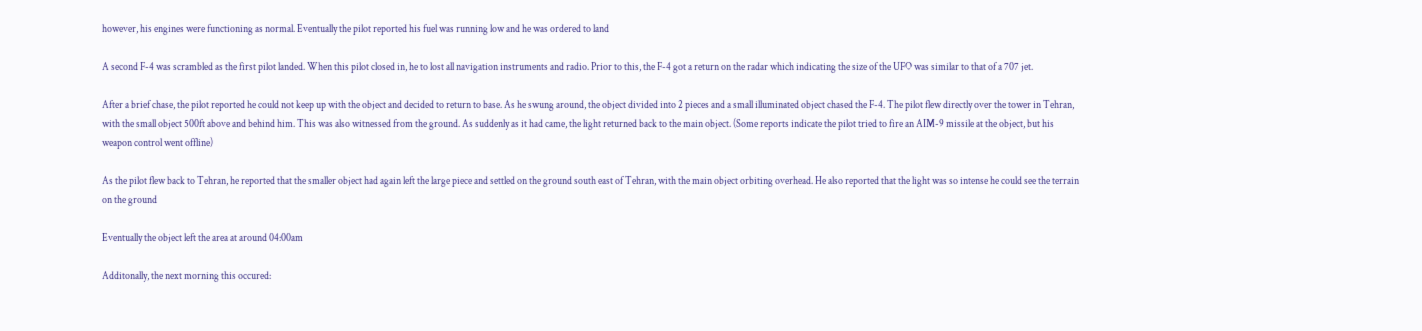however, his engines were functioning as normal. Eventually the pilot reported his fuel was running low and he was ordered to land

A second F-4 was scrambled as the first pilot landed. When this pilot closed in, he to lost all navigation instruments and radio. Prior to this, the F-4 got a return on the radar which indicating the size of the UFO was similar to that of a 707 jet.

After a brief chase, the pilot reported he could not keep up with the object and decided to return to base. As he swung around, the object divided into 2 pieces and a small illuminated object chased the F-4. The pilot flew directly over the tower in Tehran, with the small object 500ft above and behind him. This was also witnessed from the ground. As suddenly as it had came, the light returned back to the main object. (Some reports indicate the pilot tried to fire an AIM-9 missile at the object, but his weapon control went offline)

As the pilot flew back to Tehran, he reported that the smaller object had again left the large piece and settled on the ground south east of Tehran, with the main object orbiting overhead. He also reported that the light was so intense he could see the terrain on the ground

Eventually the object left the area at around 04:00am

Additonally, the next morning this occured: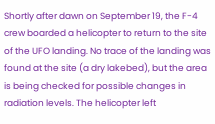Shortly after dawn on September 19, the F-4 crew boarded a helicopter to return to the site of the UFO landing. No trace of the landing was found at the site (a dry lakebed), but the area is being checked for possible changes in radiation levels. The helicopter left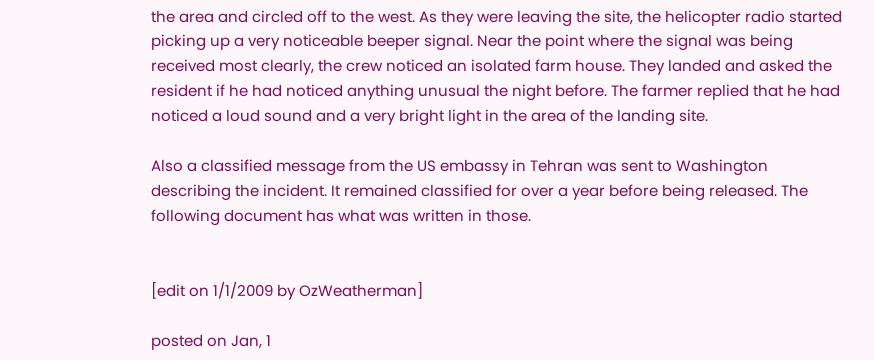the area and circled off to the west. As they were leaving the site, the helicopter radio started picking up a very noticeable beeper signal. Near the point where the signal was being received most clearly, the crew noticed an isolated farm house. They landed and asked the resident if he had noticed anything unusual the night before. The farmer replied that he had noticed a loud sound and a very bright light in the area of the landing site.

Also a classified message from the US embassy in Tehran was sent to Washington describing the incident. It remained classified for over a year before being released. The following document has what was written in those.


[edit on 1/1/2009 by OzWeatherman]

posted on Jan, 1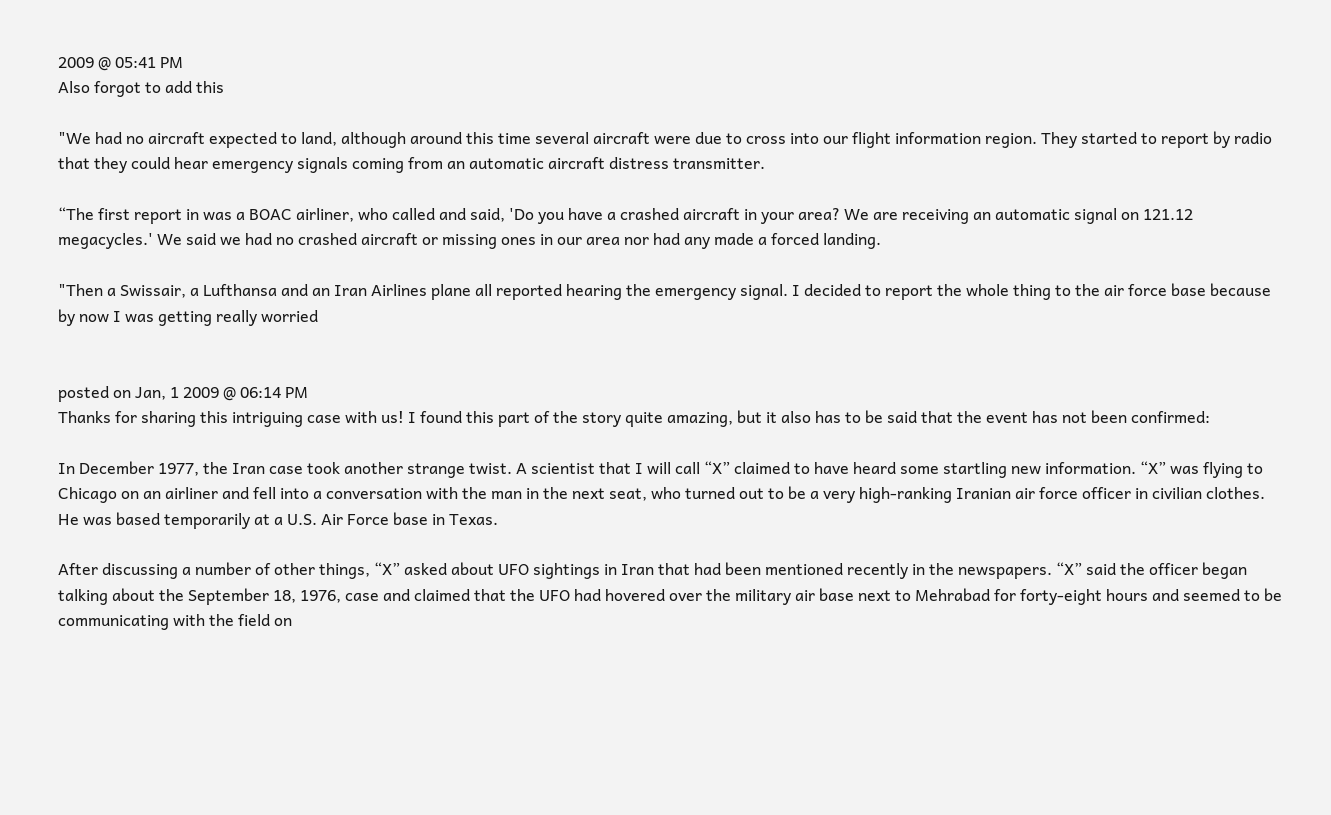2009 @ 05:41 PM
Also forgot to add this

"We had no aircraft expected to land, although around this time several aircraft were due to cross into our flight information region. They started to report by radio that they could hear emergency signals coming from an automatic aircraft distress transmitter.

“The first report in was a BOAC airliner, who called and said, 'Do you have a crashed aircraft in your area? We are receiving an automatic signal on 121.12 megacycles.' We said we had no crashed aircraft or missing ones in our area nor had any made a forced landing.

"Then a Swissair, a Lufthansa and an Iran Airlines plane all reported hearing the emergency signal. I decided to report the whole thing to the air force base because by now I was getting really worried


posted on Jan, 1 2009 @ 06:14 PM
Thanks for sharing this intriguing case with us! I found this part of the story quite amazing, but it also has to be said that the event has not been confirmed:

In December 1977, the Iran case took another strange twist. A scientist that I will call “X” claimed to have heard some startling new information. “X” was flying to Chicago on an airliner and fell into a conversation with the man in the next seat, who turned out to be a very high-ranking Iranian air force officer in civilian clothes. He was based temporarily at a U.S. Air Force base in Texas.

After discussing a number of other things, “X” asked about UFO sightings in Iran that had been mentioned recently in the newspapers. “X” said the officer began talking about the September 18, 1976, case and claimed that the UFO had hovered over the military air base next to Mehrabad for forty-eight hours and seemed to be communicating with the field on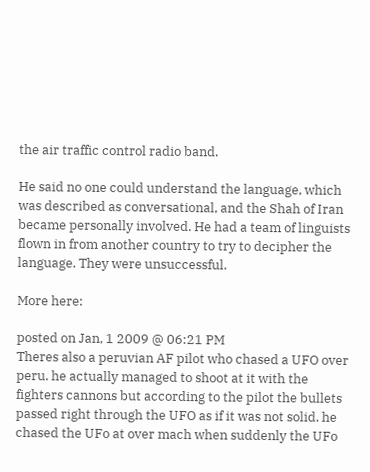the air traffic control radio band.

He said no one could understand the language, which was described as conversational, and the Shah of Iran became personally involved. He had a team of linguists flown in from another country to try to decipher the language. They were unsuccessful.

More here:

posted on Jan, 1 2009 @ 06:21 PM
Theres also a peruvian AF pilot who chased a UFO over peru. he actually managed to shoot at it with the fighters cannons but according to the pilot the bullets passed right through the UFO as if it was not solid. he chased the UFo at over mach when suddenly the UFo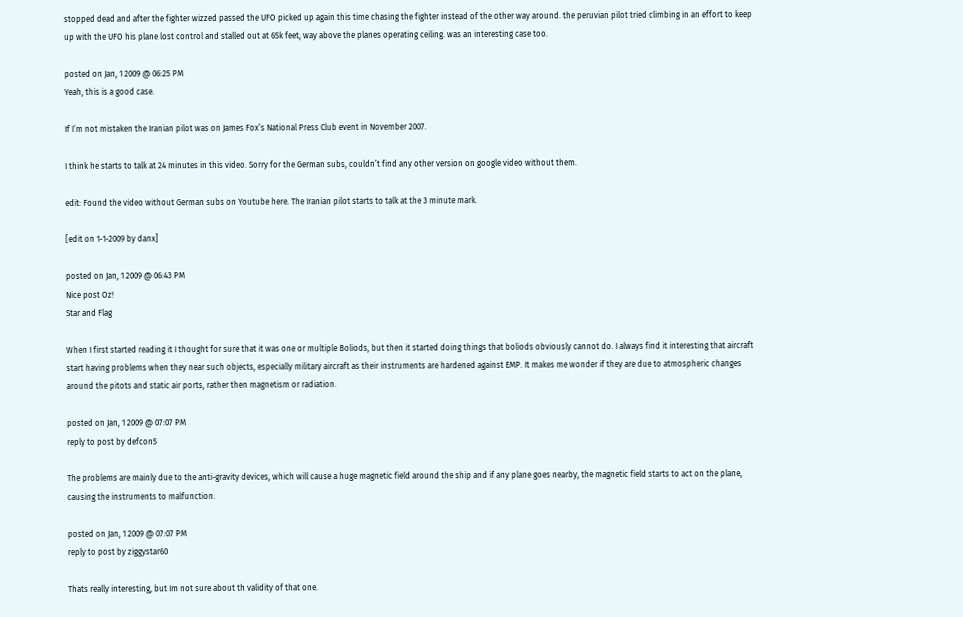stopped dead and after the fighter wizzed passed the UFO picked up again this time chasing the fighter instead of the other way around. the peruvian pilot tried climbing in an effort to keep up with the UFO his plane lost control and stalled out at 65k feet, way above the planes operating ceiling. was an interesting case too.

posted on Jan, 1 2009 @ 06:25 PM
Yeah, this is a good case.

If I’m not mistaken the Iranian pilot was on James Fox’s National Press Club event in November 2007.

I think he starts to talk at 24 minutes in this video. Sorry for the German subs, couldn’t find any other version on google video without them.

edit: Found the video without German subs on Youtube here. The Iranian pilot starts to talk at the 3 minute mark.

[edit on 1-1-2009 by danx]

posted on Jan, 1 2009 @ 06:43 PM
Nice post Oz!
Star and Flag

When I first started reading it I thought for sure that it was one or multiple Boliods, but then it started doing things that boliods obviously cannot do. I always find it interesting that aircraft start having problems when they near such objects, especially military aircraft as their instruments are hardened against EMP. It makes me wonder if they are due to atmospheric changes around the pitots and static air ports, rather then magnetism or radiation.

posted on Jan, 1 2009 @ 07:07 PM
reply to post by defcon5

The problems are mainly due to the anti-gravity devices, which will cause a huge magnetic field around the ship and if any plane goes nearby, the magnetic field starts to act on the plane, causing the instruments to malfunction.

posted on Jan, 1 2009 @ 07:07 PM
reply to post by ziggystar60

Thats really interesting, but Im not sure about th validity of that one.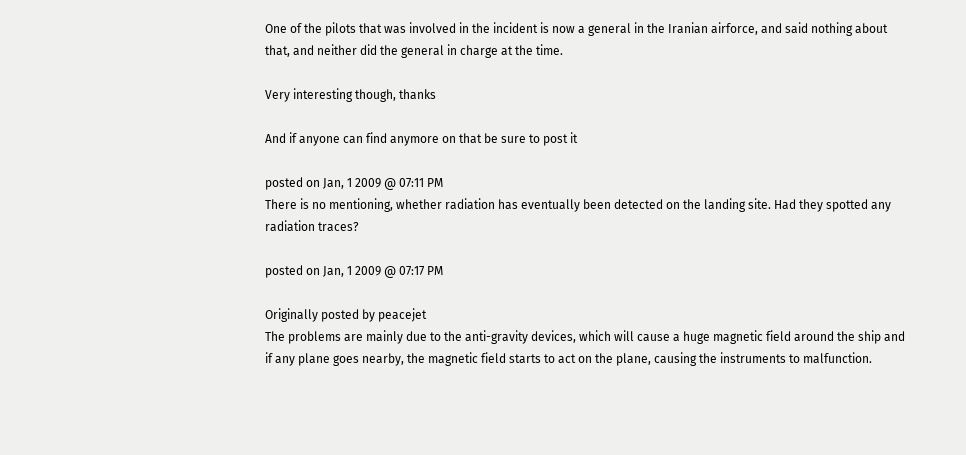One of the pilots that was involved in the incident is now a general in the Iranian airforce, and said nothing about that, and neither did the general in charge at the time.

Very interesting though, thanks

And if anyone can find anymore on that be sure to post it

posted on Jan, 1 2009 @ 07:11 PM
There is no mentioning, whether radiation has eventually been detected on the landing site. Had they spotted any radiation traces?

posted on Jan, 1 2009 @ 07:17 PM

Originally posted by peacejet
The problems are mainly due to the anti-gravity devices, which will cause a huge magnetic field around the ship and if any plane goes nearby, the magnetic field starts to act on the plane, causing the instruments to malfunction.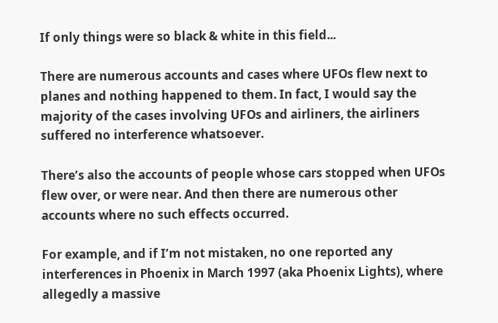If only things were so black & white in this field...

There are numerous accounts and cases where UFOs flew next to planes and nothing happened to them. In fact, I would say the majority of the cases involving UFOs and airliners, the airliners suffered no interference whatsoever.

There’s also the accounts of people whose cars stopped when UFOs flew over, or were near. And then there are numerous other accounts where no such effects occurred.

For example, and if I’m not mistaken, no one reported any interferences in Phoenix in March 1997 (aka Phoenix Lights), where allegedly a massive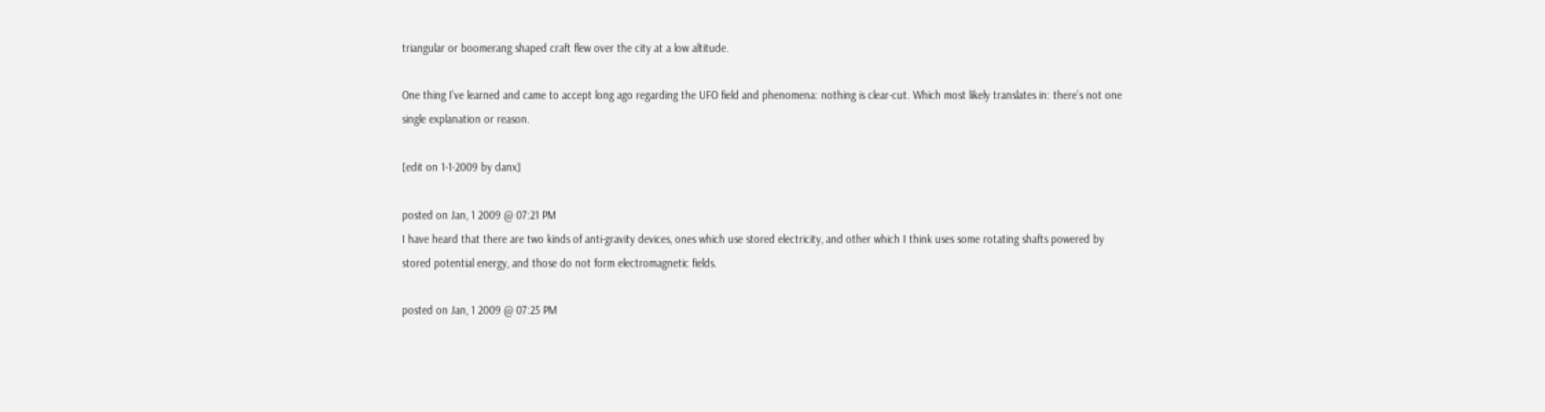triangular or boomerang shaped craft flew over the city at a low altitude.

One thing I’ve learned and came to accept long ago regarding the UFO field and phenomena: nothing is clear-cut. Which most likely translates in: there’s not one single explanation or reason.

[edit on 1-1-2009 by danx]

posted on Jan, 1 2009 @ 07:21 PM
I have heard that there are two kinds of anti-gravity devices, ones which use stored electricity, and other which I think uses some rotating shafts powered by stored potential energy, and those do not form electromagnetic fields.

posted on Jan, 1 2009 @ 07:25 PM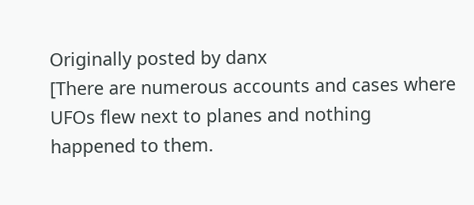Originally posted by danx
[There are numerous accounts and cases where UFOs flew next to planes and nothing happened to them.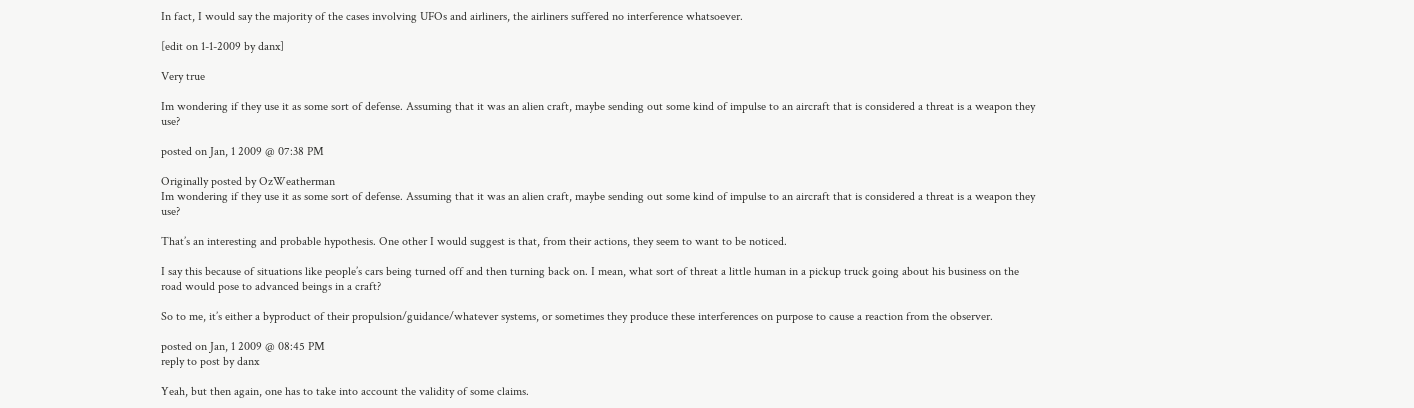In fact, I would say the majority of the cases involving UFOs and airliners, the airliners suffered no interference whatsoever.

[edit on 1-1-2009 by danx]

Very true

Im wondering if they use it as some sort of defense. Assuming that it was an alien craft, maybe sending out some kind of impulse to an aircraft that is considered a threat is a weapon they use?

posted on Jan, 1 2009 @ 07:38 PM

Originally posted by OzWeatherman
Im wondering if they use it as some sort of defense. Assuming that it was an alien craft, maybe sending out some kind of impulse to an aircraft that is considered a threat is a weapon they use?

That’s an interesting and probable hypothesis. One other I would suggest is that, from their actions, they seem to want to be noticed.

I say this because of situations like people’s cars being turned off and then turning back on. I mean, what sort of threat a little human in a pickup truck going about his business on the road would pose to advanced beings in a craft?

So to me, it’s either a byproduct of their propulsion/guidance/whatever systems, or sometimes they produce these interferences on purpose to cause a reaction from the observer.

posted on Jan, 1 2009 @ 08:45 PM
reply to post by danx

Yeah, but then again, one has to take into account the validity of some claims.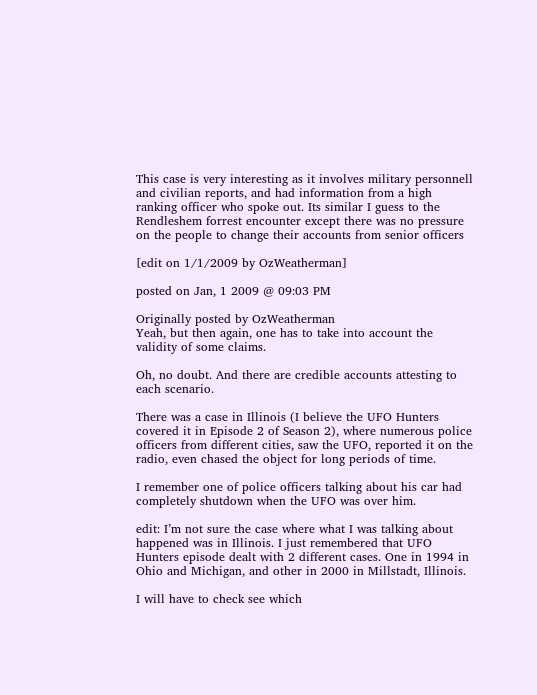This case is very interesting as it involves military personnell and civilian reports, and had information from a high ranking officer who spoke out. Its similar I guess to the Rendleshem forrest encounter except there was no pressure on the people to change their accounts from senior officers

[edit on 1/1/2009 by OzWeatherman]

posted on Jan, 1 2009 @ 09:03 PM

Originally posted by OzWeatherman
Yeah, but then again, one has to take into account the validity of some claims.

Oh, no doubt. And there are credible accounts attesting to each scenario.

There was a case in Illinois (I believe the UFO Hunters covered it in Episode 2 of Season 2), where numerous police officers from different cities, saw the UFO, reported it on the radio, even chased the object for long periods of time.

I remember one of police officers talking about his car had completely shutdown when the UFO was over him.

edit: I’m not sure the case where what I was talking about happened was in Illinois. I just remembered that UFO Hunters episode dealt with 2 different cases. One in 1994 in Ohio and Michigan, and other in 2000 in Millstadt, Illinois.

I will have to check see which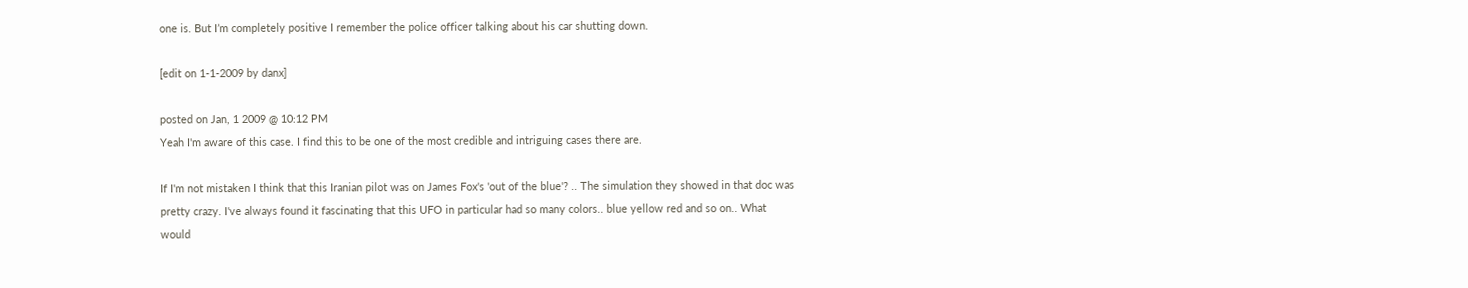one is. But I’m completely positive I remember the police officer talking about his car shutting down.

[edit on 1-1-2009 by danx]

posted on Jan, 1 2009 @ 10:12 PM
Yeah I'm aware of this case. I find this to be one of the most credible and intriguing cases there are.

If I'm not mistaken I think that this Iranian pilot was on James Fox's 'out of the blue'? .. The simulation they showed in that doc was pretty crazy. I've always found it fascinating that this UFO in particular had so many colors.. blue yellow red and so on.. What would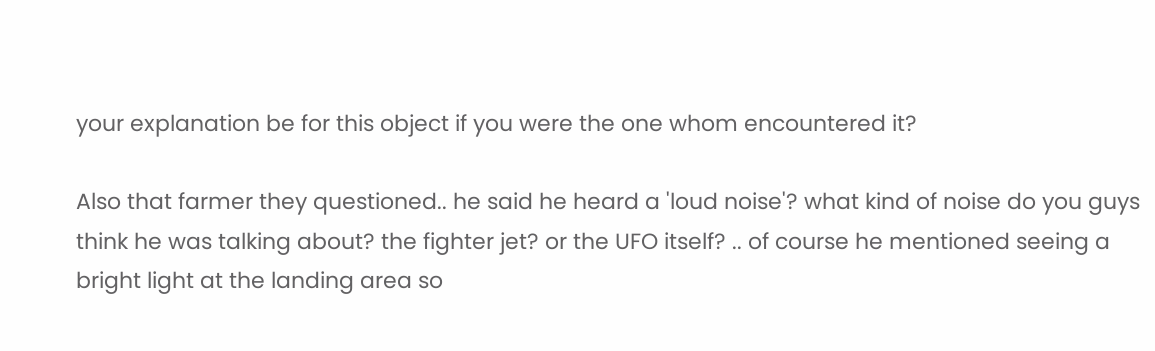your explanation be for this object if you were the one whom encountered it?

Also that farmer they questioned.. he said he heard a 'loud noise'? what kind of noise do you guys think he was talking about? the fighter jet? or the UFO itself? .. of course he mentioned seeing a bright light at the landing area so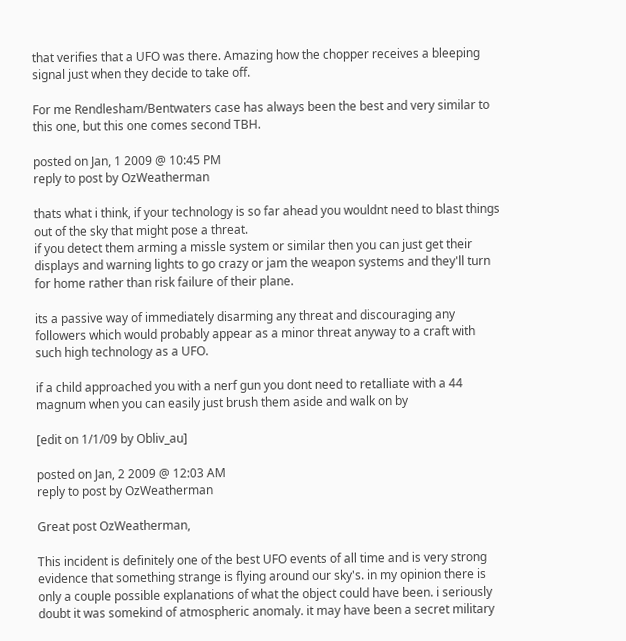that verifies that a UFO was there. Amazing how the chopper receives a bleeping signal just when they decide to take off.

For me Rendlesham/Bentwaters case has always been the best and very similar to this one, but this one comes second TBH.

posted on Jan, 1 2009 @ 10:45 PM
reply to post by OzWeatherman

thats what i think, if your technology is so far ahead you wouldnt need to blast things out of the sky that might pose a threat.
if you detect them arming a missle system or similar then you can just get their displays and warning lights to go crazy or jam the weapon systems and they'll turn for home rather than risk failure of their plane.

its a passive way of immediately disarming any threat and discouraging any followers which would probably appear as a minor threat anyway to a craft with such high technology as a UFO.

if a child approached you with a nerf gun you dont need to retalliate with a 44 magnum when you can easily just brush them aside and walk on by

[edit on 1/1/09 by Obliv_au]

posted on Jan, 2 2009 @ 12:03 AM
reply to post by OzWeatherman

Great post OzWeatherman,

This incident is definitely one of the best UFO events of all time and is very strong evidence that something strange is flying around our sky's. in my opinion there is only a couple possible explanations of what the object could have been. i seriously doubt it was somekind of atmospheric anomaly. it may have been a secret military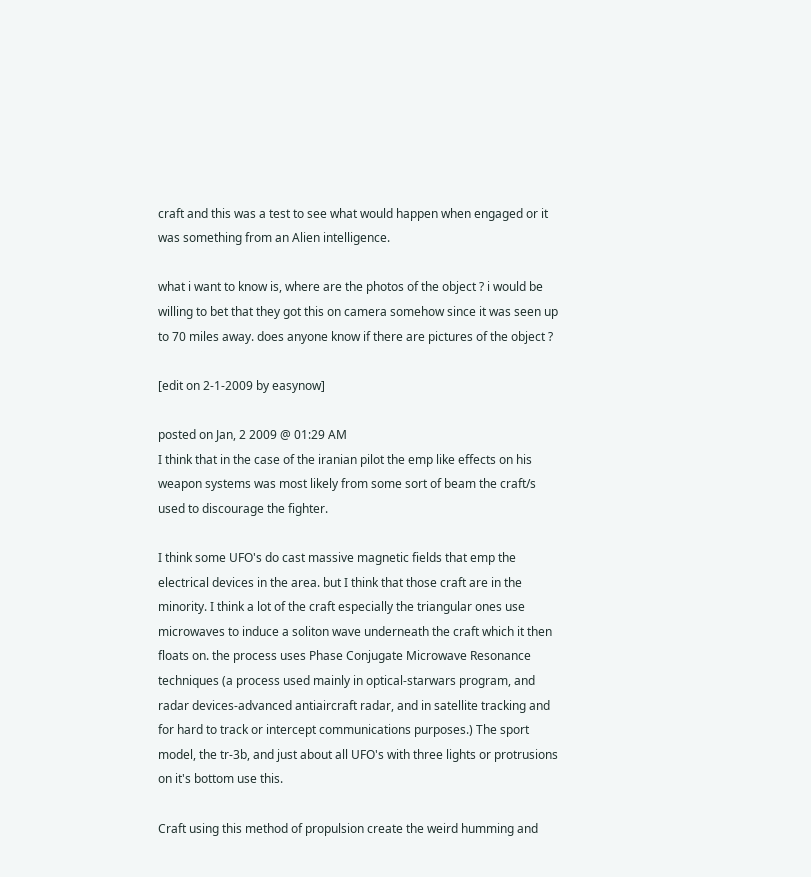craft and this was a test to see what would happen when engaged or it was something from an Alien intelligence.

what i want to know is, where are the photos of the object ? i would be willing to bet that they got this on camera somehow since it was seen up to 70 miles away. does anyone know if there are pictures of the object ?

[edit on 2-1-2009 by easynow]

posted on Jan, 2 2009 @ 01:29 AM
I think that in the case of the iranian pilot the emp like effects on his weapon systems was most likely from some sort of beam the craft/s used to discourage the fighter.

I think some UFO's do cast massive magnetic fields that emp the electrical devices in the area. but I think that those craft are in the minority. I think a lot of the craft especially the triangular ones use microwaves to induce a soliton wave underneath the craft which it then floats on. the process uses Phase Conjugate Microwave Resonance techniques (a process used mainly in optical-starwars program, and radar devices-advanced antiaircraft radar, and in satellite tracking and for hard to track or intercept communications purposes.) The sport model, the tr-3b, and just about all UFO's with three lights or protrusions on it's bottom use this.

Craft using this method of propulsion create the weird humming and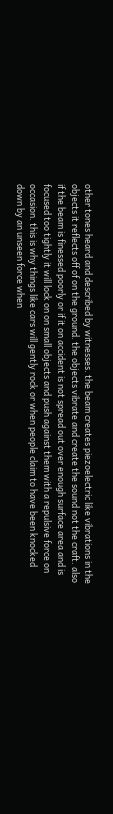other tones heard and described by witnesses. the beam creates piezoelectric like vibrations in the objects it reflects off of on the ground. the objects vibrate and create the sound not the craft. also if the beam is finessed poorly or if it on accident is not spread out over enough surface area and is focused too tightly it will lock on on small objects and push against them with a repulsive force on occasion. this is why things like cars will gently rock or when people claim to have been knocked down by an unseen force when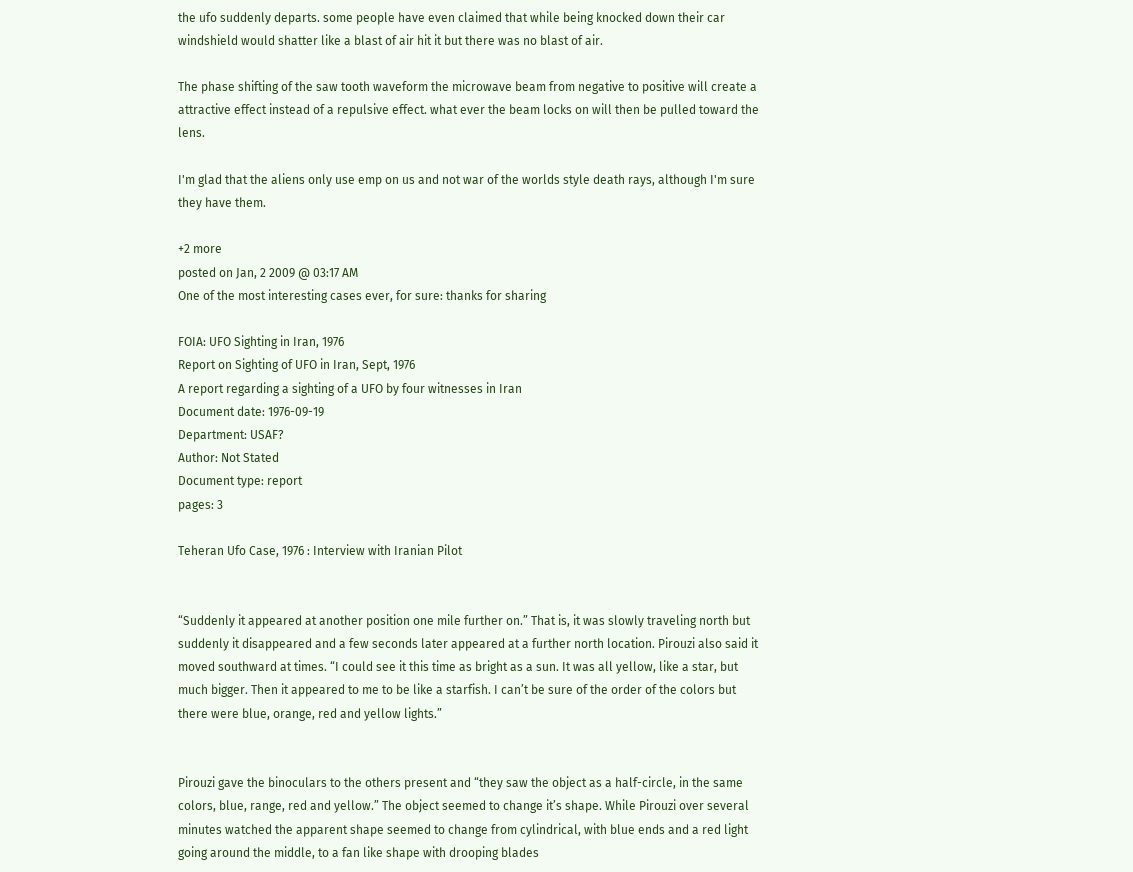the ufo suddenly departs. some people have even claimed that while being knocked down their car windshield would shatter like a blast of air hit it but there was no blast of air.

The phase shifting of the saw tooth waveform the microwave beam from negative to positive will create a attractive effect instead of a repulsive effect. what ever the beam locks on will then be pulled toward the lens.

I'm glad that the aliens only use emp on us and not war of the worlds style death rays, although I'm sure they have them.

+2 more
posted on Jan, 2 2009 @ 03:17 AM
One of the most interesting cases ever, for sure: thanks for sharing

FOIA: UFO Sighting in Iran, 1976
Report on Sighting of UFO in Iran, Sept, 1976
A report regarding a sighting of a UFO by four witnesses in Iran
Document date: 1976-09-19
Department: USAF?
Author: Not Stated
Document type: report
pages: 3

Teheran Ufo Case, 1976 : Interview with Iranian Pilot


“Suddenly it appeared at another position one mile further on.” That is, it was slowly traveling north but suddenly it disappeared and a few seconds later appeared at a further north location. Pirouzi also said it moved southward at times. “I could see it this time as bright as a sun. It was all yellow, like a star, but much bigger. Then it appeared to me to be like a starfish. I can’t be sure of the order of the colors but there were blue, orange, red and yellow lights.”


Pirouzi gave the binoculars to the others present and “they saw the object as a half-circle, in the same colors, blue, range, red and yellow.” The object seemed to change it’s shape. While Pirouzi over several minutes watched the apparent shape seemed to change from cylindrical, with blue ends and a red light going around the middle, to a fan like shape with drooping blades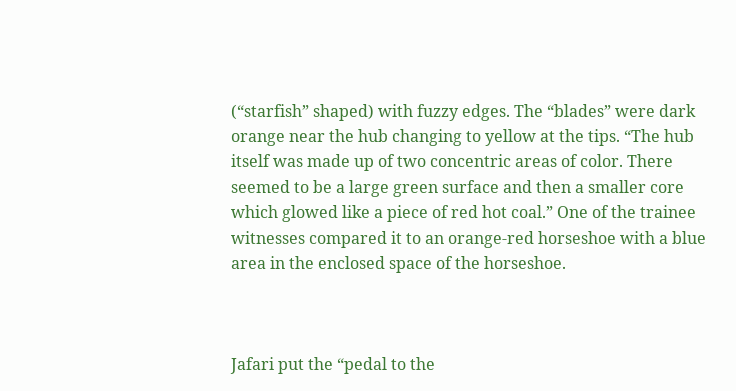(“starfish” shaped) with fuzzy edges. The “blades” were dark orange near the hub changing to yellow at the tips. “The hub itself was made up of two concentric areas of color. There seemed to be a large green surface and then a smaller core which glowed like a piece of red hot coal.” One of the trainee witnesses compared it to an orange-red horseshoe with a blue area in the enclosed space of the horseshoe.



Jafari put the “pedal to the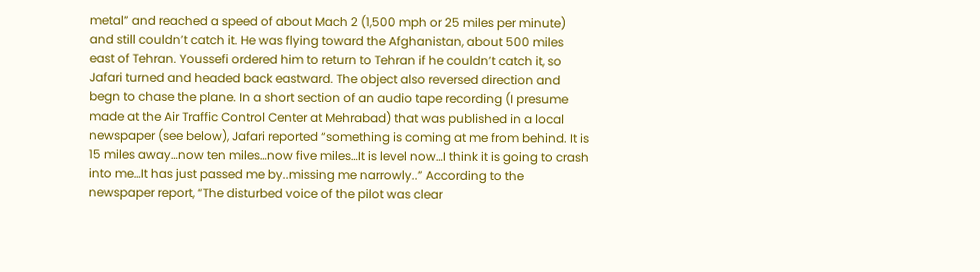metal” and reached a speed of about Mach 2 (1,500 mph or 25 miles per minute) and still couldn’t catch it. He was flying toward the Afghanistan, about 500 miles east of Tehran. Youssefi ordered him to return to Tehran if he couldn’t catch it, so Jafari turned and headed back eastward. The object also reversed direction and begn to chase the plane. In a short section of an audio tape recording (I presume made at the Air Traffic Control Center at Mehrabad) that was published in a local newspaper (see below), Jafari reported “something is coming at me from behind. It is 15 miles away…now ten miles…now five miles…It is level now…I think it is going to crash into me…It has just passed me by..missing me narrowly..” According to the newspaper report, “The disturbed voice of the pilot was clear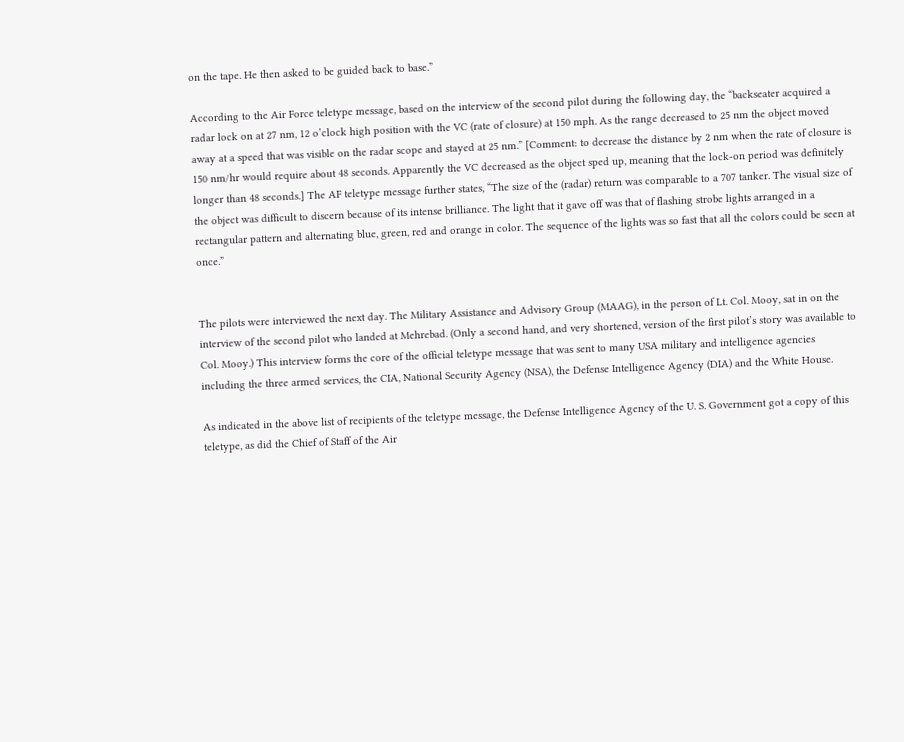on the tape. He then asked to be guided back to base.”

According to the Air Force teletype message, based on the interview of the second pilot during the following day, the “backseater acquired a radar lock on at 27 nm, 12 o’clock high position with the VC (rate of closure) at 150 mph. As the range decreased to 25 nm the object moved away at a speed that was visible on the radar scope and stayed at 25 nm.” [Comment: to decrease the distance by 2 nm when the rate of closure is 150 nm/hr would require about 48 seconds. Apparently the VC decreased as the object sped up, meaning that the lock-on period was definitely longer than 48 seconds.] The AF teletype message further states, “The size of the (radar) return was comparable to a 707 tanker. The visual size of the object was difficult to discern because of its intense brilliance. The light that it gave off was that of flashing strobe lights arranged in a rectangular pattern and alternating blue, green, red and orange in color. The sequence of the lights was so fast that all the colors could be seen at once.”


The pilots were interviewed the next day. The Military Assistance and Advisory Group (MAAG), in the person of Lt. Col. Mooy, sat in on the interview of the second pilot who landed at Mehrebad. (Only a second hand, and very shortened, version of the first pilot’s story was available to Col. Mooy.) This interview forms the core of the official teletype message that was sent to many USA military and intelligence agencies including the three armed services, the CIA, National Security Agency (NSA), the Defense Intelligence Agency (DIA) and the White House.

As indicated in the above list of recipients of the teletype message, the Defense Intelligence Agency of the U. S. Government got a copy of this teletype, as did the Chief of Staff of the Air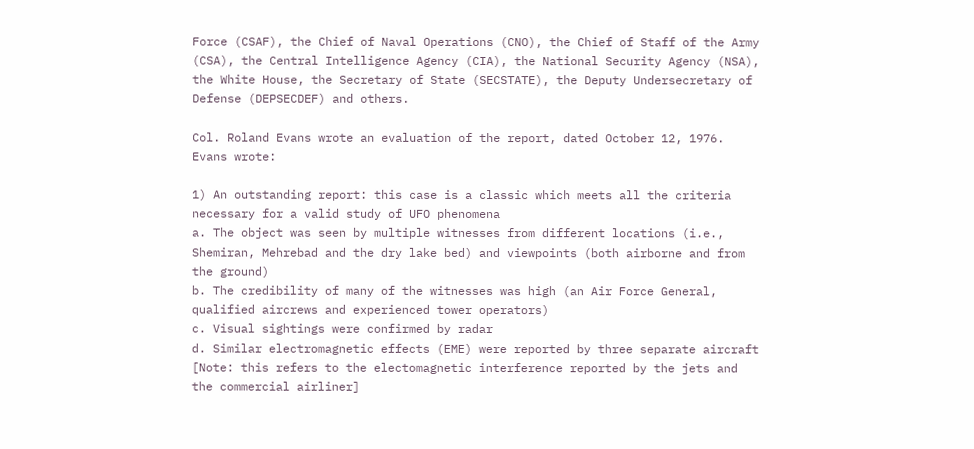Force (CSAF), the Chief of Naval Operations (CNO), the Chief of Staff of the Army (CSA), the Central Intelligence Agency (CIA), the National Security Agency (NSA), the White House, the Secretary of State (SECSTATE), the Deputy Undersecretary of Defense (DEPSECDEF) and others.

Col. Roland Evans wrote an evaluation of the report, dated October 12, 1976. Evans wrote:

1) An outstanding report: this case is a classic which meets all the criteria necessary for a valid study of UFO phenomena
a. The object was seen by multiple witnesses from different locations (i.e., Shemiran, Mehrebad and the dry lake bed) and viewpoints (both airborne and from the ground)
b. The credibility of many of the witnesses was high (an Air Force General, qualified aircrews and experienced tower operators)
c. Visual sightings were confirmed by radar
d. Similar electromagnetic effects (EME) were reported by three separate aircraft [Note: this refers to the electomagnetic interference reported by the jets and the commercial airliner]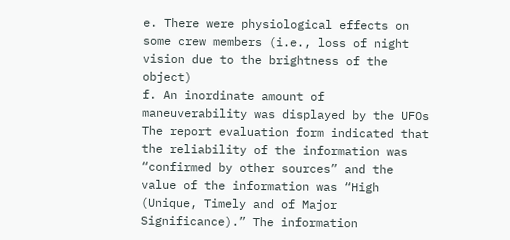e. There were physiological effects on some crew members (i.e., loss of night vision due to the brightness of the object)
f. An inordinate amount of maneuverability was displayed by the UFOs
The report evaluation form indicated that the reliability of the information was “confirmed by other sources” and the value of the information was “High (Unique, Timely and of Major Significance).” The information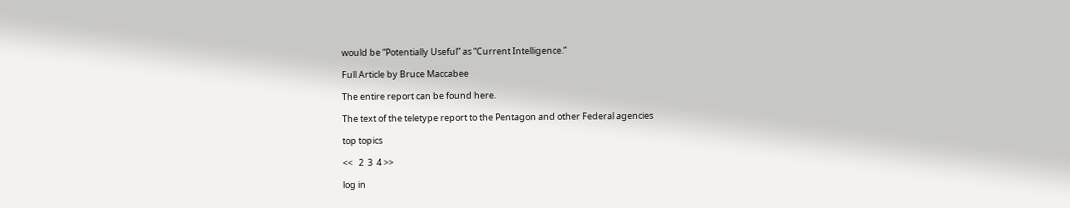would be “Potentially Useful” as “Current Intelligence.”

Full Article by Bruce Maccabee

The entire report can be found here.

The text of the teletype report to the Pentagon and other Federal agencies

top topics

<<   2  3  4 >>

log in